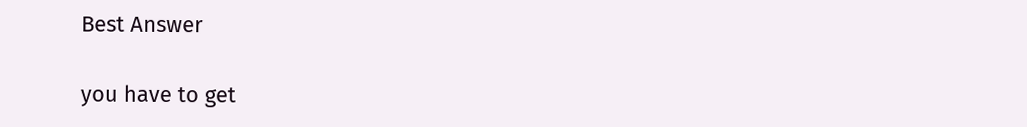Best Answer

you have to get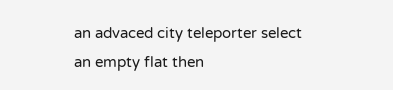an advaced city teleporter select an empty flat then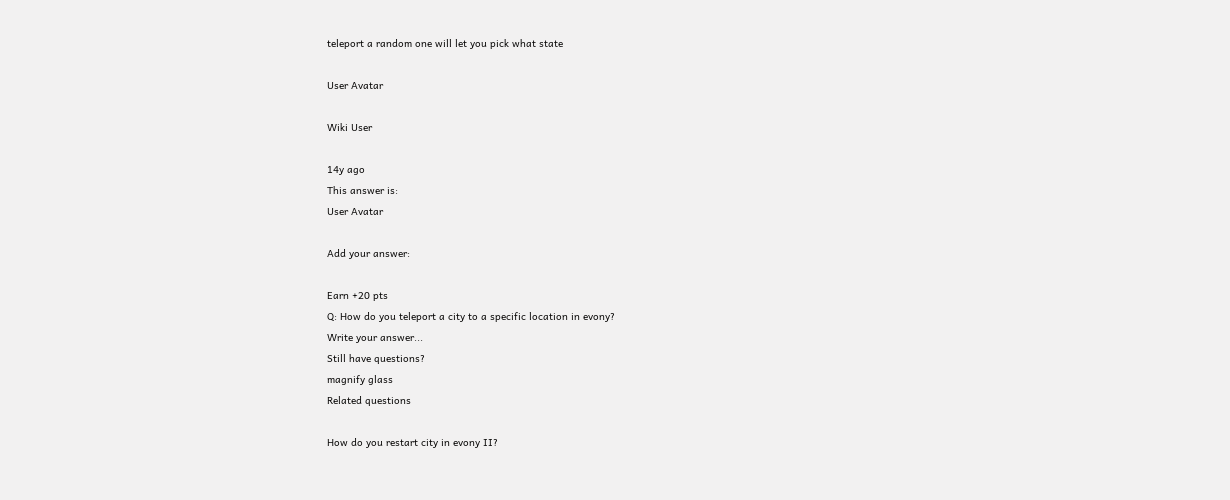teleport a random one will let you pick what state

User Avatar

Wiki User

14y ago
This answer is:
User Avatar

Add your answer:

Earn +20 pts
Q: How do you teleport a city to a specific location in evony?
Write your answer...
Still have questions?
magnify glass
Related questions

How do you restart city in evony II?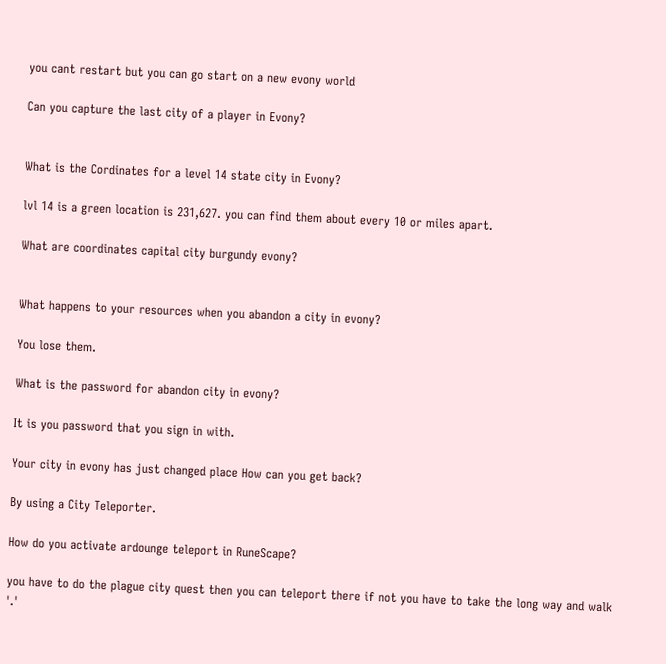you cant restart but you can go start on a new evony world

Can you capture the last city of a player in Evony?


What is the Cordinates for a level 14 state city in Evony?

lvl 14 is a green location is 231,627. you can find them about every 10 or miles apart.

What are coordinates capital city burgundy evony?


What happens to your resources when you abandon a city in evony?

You lose them.

What is the password for abandon city in evony?

It is you password that you sign in with.

Your city in evony has just changed place How can you get back?

By using a City Teleporter.

How do you activate ardounge teleport in RuneScape?

you have to do the plague city quest then you can teleport there if not you have to take the long way and walk '.'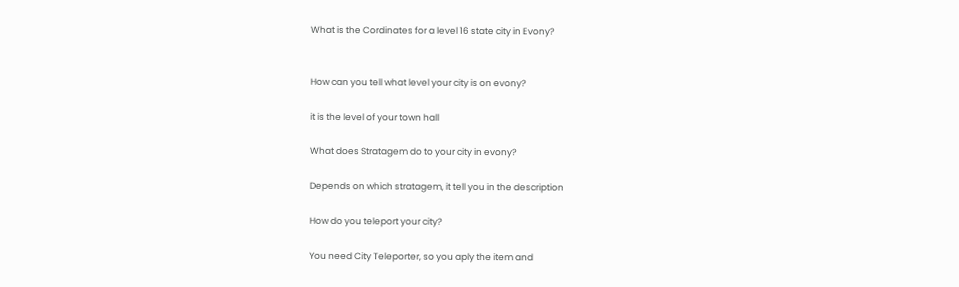What is the Cordinates for a level 16 state city in Evony?


How can you tell what level your city is on evony?

it is the level of your town hall

What does Stratagem do to your city in evony?

Depends on which stratagem, it tell you in the description

How do you teleport your city?

You need City Teleporter, so you aply the item and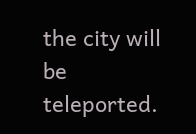the city will be teleported.